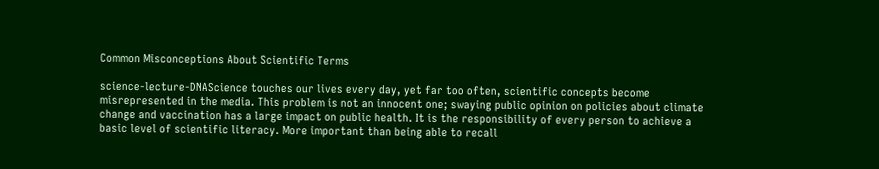Common Misconceptions About Scientific Terms

science-lecture-DNAScience touches our lives every day, yet far too often, scientific concepts become misrepresented in the media. This problem is not an innocent one; swaying public opinion on policies about climate change and vaccination has a large impact on public health. It is the responsibility of every person to achieve a basic level of scientific literacy. More important than being able to recall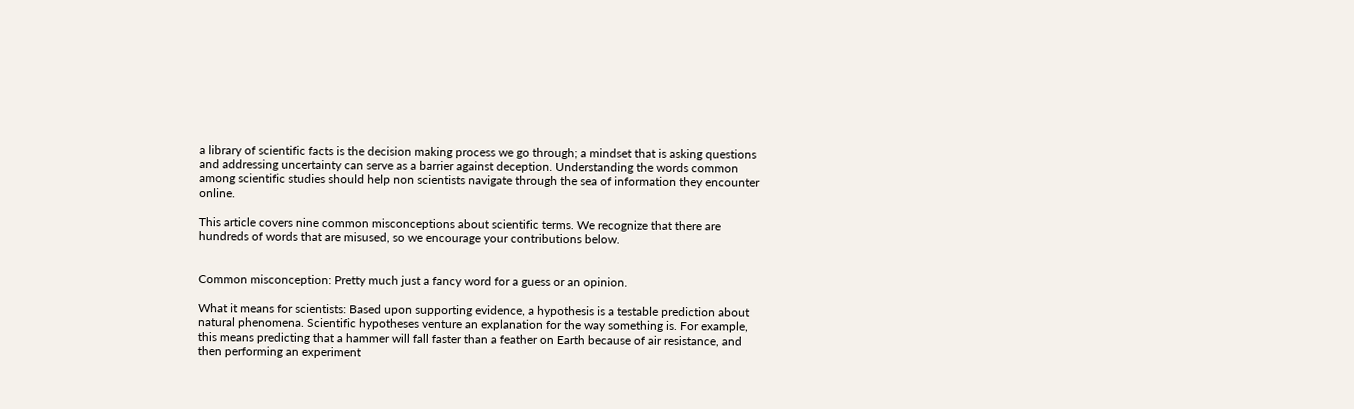a library of scientific facts is the decision making process we go through; a mindset that is asking questions and addressing uncertainty can serve as a barrier against deception. Understanding the words common among scientific studies should help non scientists navigate through the sea of information they encounter online.

This article covers nine common misconceptions about scientific terms. We recognize that there are hundreds of words that are misused, so we encourage your contributions below.


Common misconception: Pretty much just a fancy word for a guess or an opinion.

What it means for scientists: Based upon supporting evidence, a hypothesis is a testable prediction about natural phenomena. Scientific hypotheses venture an explanation for the way something is. For example, this means predicting that a hammer will fall faster than a feather on Earth because of air resistance, and then performing an experiment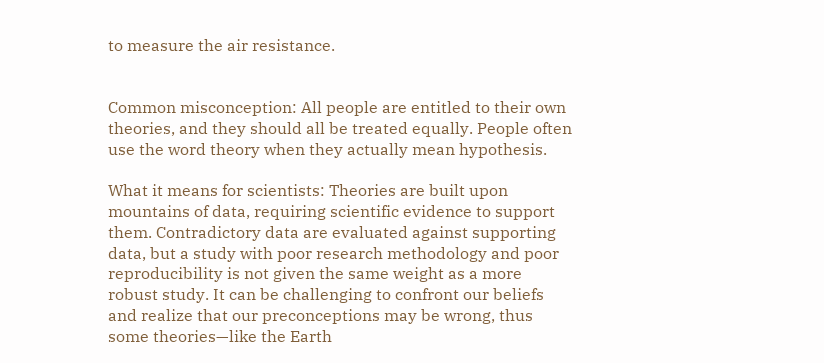to measure the air resistance.


Common misconception: All people are entitled to their own theories, and they should all be treated equally. People often use the word theory when they actually mean hypothesis.

What it means for scientists: Theories are built upon mountains of data, requiring scientific evidence to support them. Contradictory data are evaluated against supporting data, but a study with poor research methodology and poor reproducibility is not given the same weight as a more robust study. It can be challenging to confront our beliefs and realize that our preconceptions may be wrong, thus some theories—like the Earth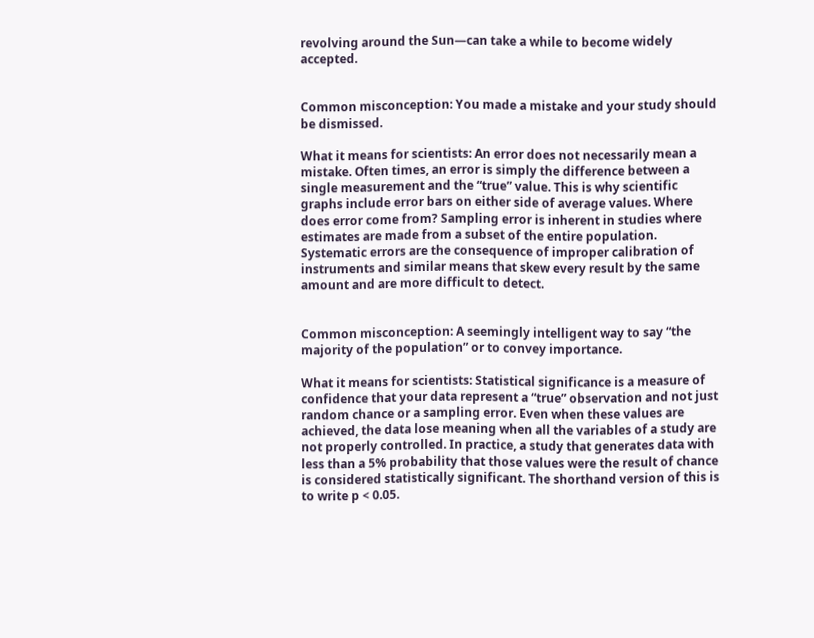revolving around the Sun—can take a while to become widely accepted.


Common misconception: You made a mistake and your study should be dismissed.

What it means for scientists: An error does not necessarily mean a mistake. Often times, an error is simply the difference between a single measurement and the “true” value. This is why scientific graphs include error bars on either side of average values. Where does error come from? Sampling error is inherent in studies where estimates are made from a subset of the entire population. Systematic errors are the consequence of improper calibration of instruments and similar means that skew every result by the same amount and are more difficult to detect.


Common misconception: A seemingly intelligent way to say “the majority of the population” or to convey importance.

What it means for scientists: Statistical significance is a measure of confidence that your data represent a “true” observation and not just random chance or a sampling error. Even when these values are achieved, the data lose meaning when all the variables of a study are not properly controlled. In practice, a study that generates data with less than a 5% probability that those values were the result of chance is considered statistically significant. The shorthand version of this is to write p < 0.05.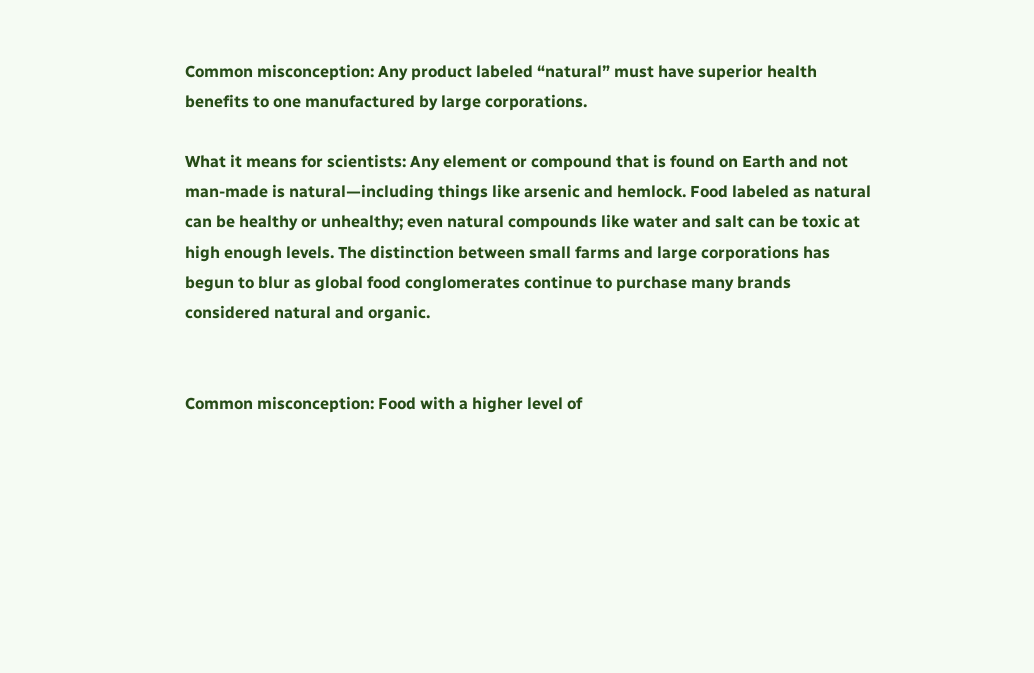Common misconception: Any product labeled “natural” must have superior health benefits to one manufactured by large corporations.

What it means for scientists: Any element or compound that is found on Earth and not man-made is natural—including things like arsenic and hemlock. Food labeled as natural can be healthy or unhealthy; even natural compounds like water and salt can be toxic at high enough levels. The distinction between small farms and large corporations has begun to blur as global food conglomerates continue to purchase many brands considered natural and organic.


Common misconception: Food with a higher level of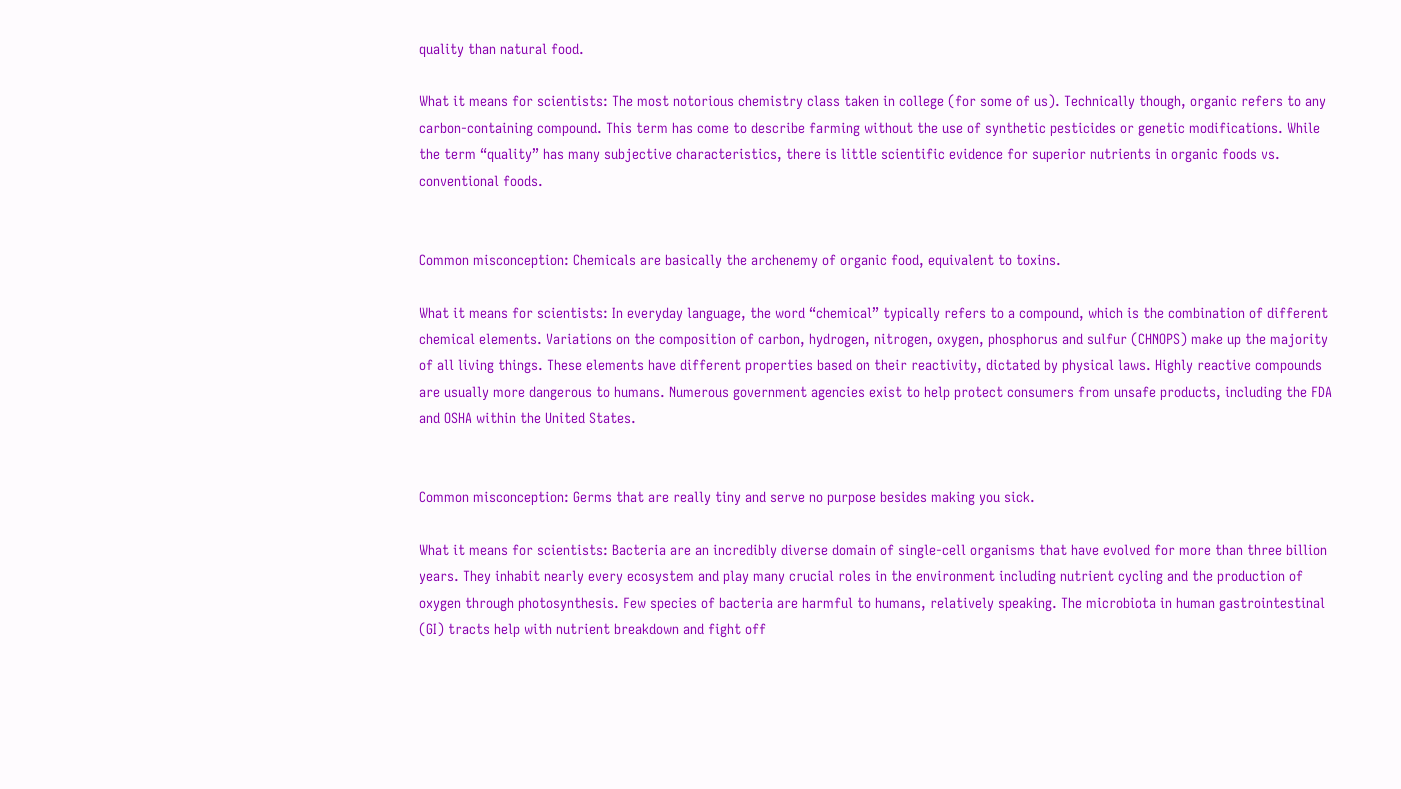quality than natural food.

What it means for scientists: The most notorious chemistry class taken in college (for some of us). Technically though, organic refers to any carbon-containing compound. This term has come to describe farming without the use of synthetic pesticides or genetic modifications. While the term “quality” has many subjective characteristics, there is little scientific evidence for superior nutrients in organic foods vs. conventional foods.


Common misconception: Chemicals are basically the archenemy of organic food, equivalent to toxins.

What it means for scientists: In everyday language, the word “chemical” typically refers to a compound, which is the combination of different chemical elements. Variations on the composition of carbon, hydrogen, nitrogen, oxygen, phosphorus and sulfur (CHNOPS) make up the majority of all living things. These elements have different properties based on their reactivity, dictated by physical laws. Highly reactive compounds are usually more dangerous to humans. Numerous government agencies exist to help protect consumers from unsafe products, including the FDA and OSHA within the United States.


Common misconception: Germs that are really tiny and serve no purpose besides making you sick.

What it means for scientists: Bacteria are an incredibly diverse domain of single-cell organisms that have evolved for more than three billion years. They inhabit nearly every ecosystem and play many crucial roles in the environment including nutrient cycling and the production of oxygen through photosynthesis. Few species of bacteria are harmful to humans, relatively speaking. The microbiota in human gastrointestinal (GI) tracts help with nutrient breakdown and fight off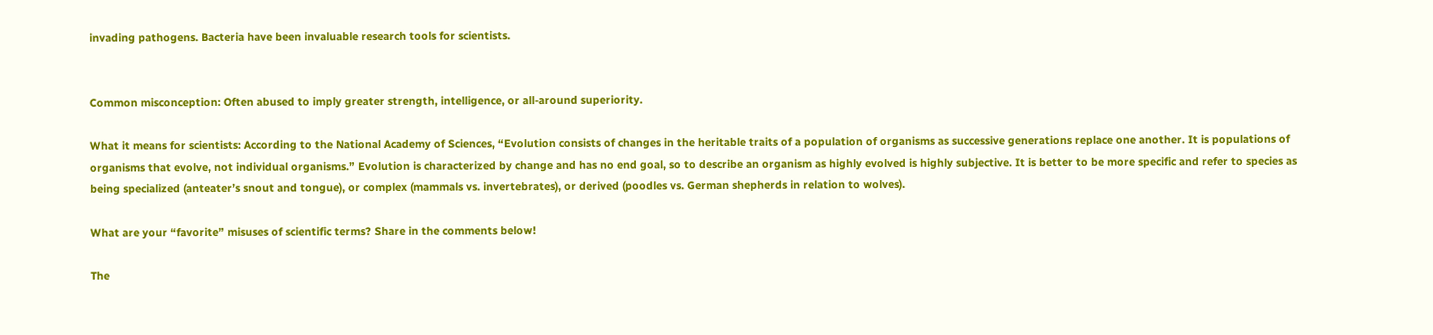invading pathogens. Bacteria have been invaluable research tools for scientists.


Common misconception: Often abused to imply greater strength, intelligence, or all-around superiority.

What it means for scientists: According to the National Academy of Sciences, “Evolution consists of changes in the heritable traits of a population of organisms as successive generations replace one another. It is populations of organisms that evolve, not individual organisms.” Evolution is characterized by change and has no end goal, so to describe an organism as highly evolved is highly subjective. It is better to be more specific and refer to species as being specialized (anteater’s snout and tongue), or complex (mammals vs. invertebrates), or derived (poodles vs. German shepherds in relation to wolves).

What are your “favorite” misuses of scientific terms? Share in the comments below!

The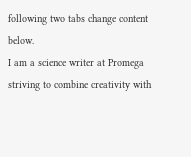following two tabs change content below.
I am a science writer at Promega striving to combine creativity with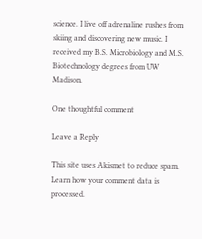science. I live off adrenaline rushes from skiing and discovering new music. I received my B.S. Microbiology and M.S. Biotechnology degrees from UW Madison.

One thoughtful comment

Leave a Reply

This site uses Akismet to reduce spam. Learn how your comment data is processed.